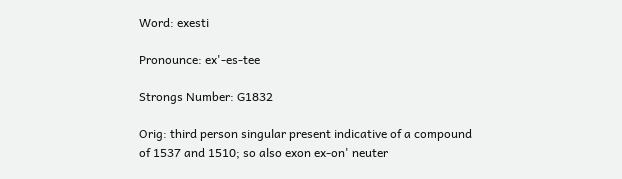Word: exesti

Pronounce: ex'-es-tee

Strongs Number: G1832

Orig: third person singular present indicative of a compound of 1537 and 1510; so also exon ex-on' neuter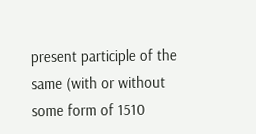present participle of the same (with or without some form of 1510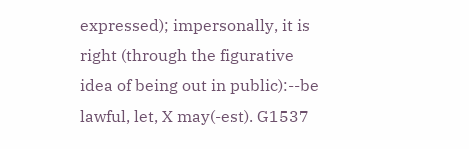expressed); impersonally, it is right (through the figurative idea of being out in public):--be lawful, let, X may(-est). G1537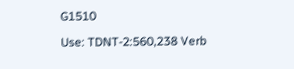G1510

Use: TDNT-2:560,238 Verb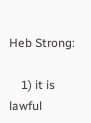Heb Strong:

    1) it is lawful